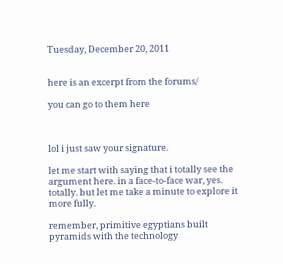Tuesday, December 20, 2011


here is an excerpt from the forums/

you can go to them here



lol i just saw your signature.

let me start with saying that i totally see the argument here. in a face-to-face war, yes. totally. but let me take a minute to explore it more fully.

remember, primitive egyptians built pyramids with the technology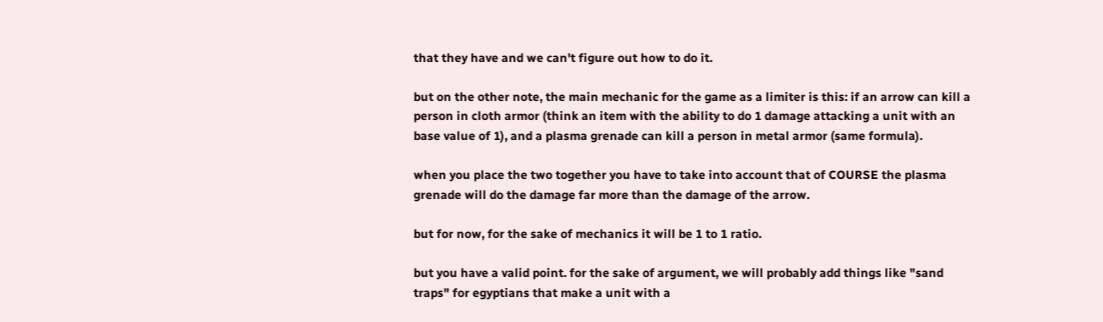that they have and we can't figure out how to do it.

but on the other note, the main mechanic for the game as a limiter is this: if an arrow can kill a person in cloth armor (think an item with the ability to do 1 damage attacking a unit with an base value of 1), and a plasma grenade can kill a person in metal armor (same formula).

when you place the two together you have to take into account that of COURSE the plasma grenade will do the damage far more than the damage of the arrow.

but for now, for the sake of mechanics it will be 1 to 1 ratio.

but you have a valid point. for the sake of argument, we will probably add things like "sand traps" for egyptians that make a unit with a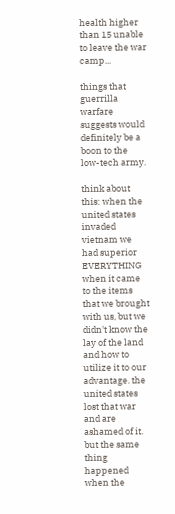health higher than 15 unable to leave the war camp...

things that guerrilla warfare suggests would definitely be a boon to the low-tech army.

think about this: when the united states invaded vietnam we had superior EVERYTHING when it came to the items that we brought with us, but we didn't know the lay of the land and how to utilize it to our advantage. the united states lost that war and are ashamed of it. but the same thing happened when the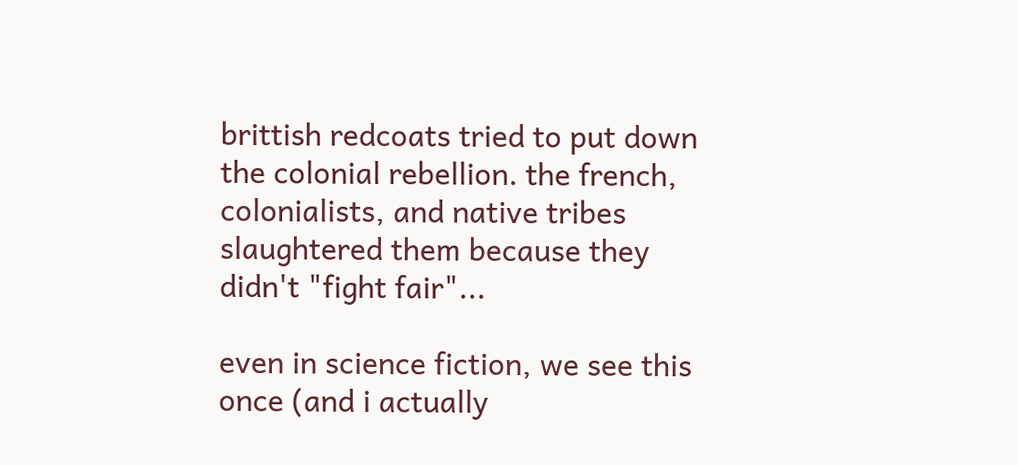brittish redcoats tried to put down the colonial rebellion. the french, colonialists, and native tribes slaughtered them because they didn't "fight fair"...

even in science fiction, we see this once (and i actually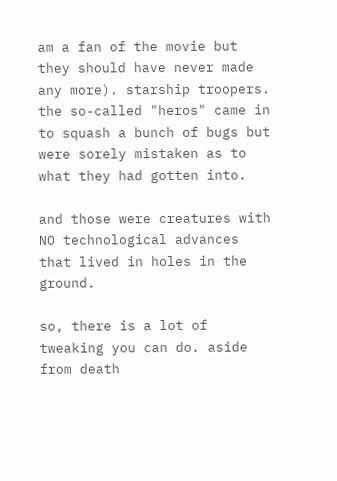am a fan of the movie but they should have never made any more). starship troopers. the so-called "heros" came in to squash a bunch of bugs but were sorely mistaken as to what they had gotten into.

and those were creatures with NO technological advances that lived in holes in the ground.

so, there is a lot of tweaking you can do. aside from death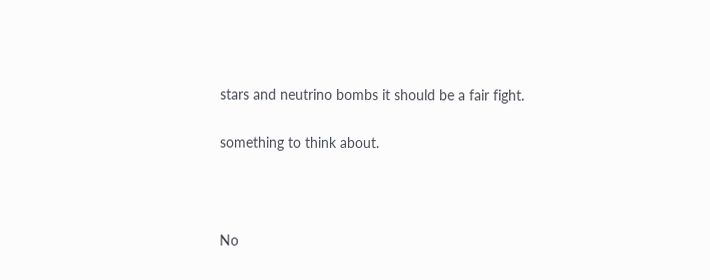stars and neutrino bombs it should be a fair fight.

something to think about.



No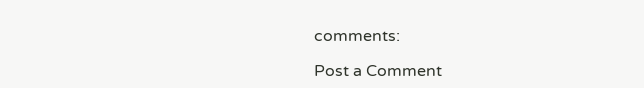comments:

Post a Comment